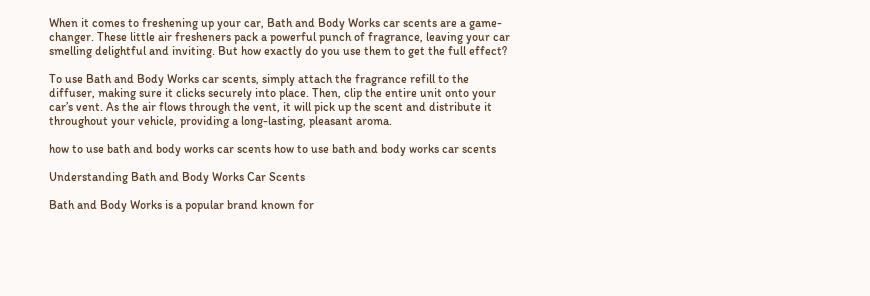When it comes to freshening up your car, Bath and Body Works car scents are a game-changer. These little air fresheners pack a powerful punch of fragrance, leaving your car smelling delightful and inviting. But how exactly do you use them to get the full effect?

To use Bath and Body Works car scents, simply attach the fragrance refill to the diffuser, making sure it clicks securely into place. Then, clip the entire unit onto your car’s vent. As the air flows through the vent, it will pick up the scent and distribute it throughout your vehicle, providing a long-lasting, pleasant aroma.

how to use bath and body works car scents how to use bath and body works car scents

Understanding Bath and Body Works Car Scents

Bath and Body Works is a popular brand known for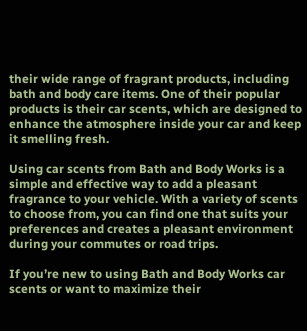their wide range of fragrant products, including bath and body care items. One of their popular products is their car scents, which are designed to enhance the atmosphere inside your car and keep it smelling fresh.

Using car scents from Bath and Body Works is a simple and effective way to add a pleasant fragrance to your vehicle. With a variety of scents to choose from, you can find one that suits your preferences and creates a pleasant environment during your commutes or road trips.

If you’re new to using Bath and Body Works car scents or want to maximize their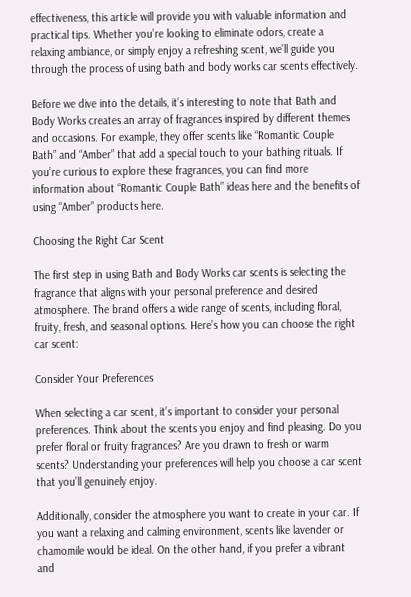effectiveness, this article will provide you with valuable information and practical tips. Whether you’re looking to eliminate odors, create a relaxing ambiance, or simply enjoy a refreshing scent, we’ll guide you through the process of using bath and body works car scents effectively.

Before we dive into the details, it’s interesting to note that Bath and Body Works creates an array of fragrances inspired by different themes and occasions. For example, they offer scents like “Romantic Couple Bath” and “Amber” that add a special touch to your bathing rituals. If you’re curious to explore these fragrances, you can find more information about “Romantic Couple Bath” ideas here and the benefits of using “Amber” products here.

Choosing the Right Car Scent

The first step in using Bath and Body Works car scents is selecting the fragrance that aligns with your personal preference and desired atmosphere. The brand offers a wide range of scents, including floral, fruity, fresh, and seasonal options. Here’s how you can choose the right car scent:

Consider Your Preferences

When selecting a car scent, it’s important to consider your personal preferences. Think about the scents you enjoy and find pleasing. Do you prefer floral or fruity fragrances? Are you drawn to fresh or warm scents? Understanding your preferences will help you choose a car scent that you’ll genuinely enjoy.

Additionally, consider the atmosphere you want to create in your car. If you want a relaxing and calming environment, scents like lavender or chamomile would be ideal. On the other hand, if you prefer a vibrant and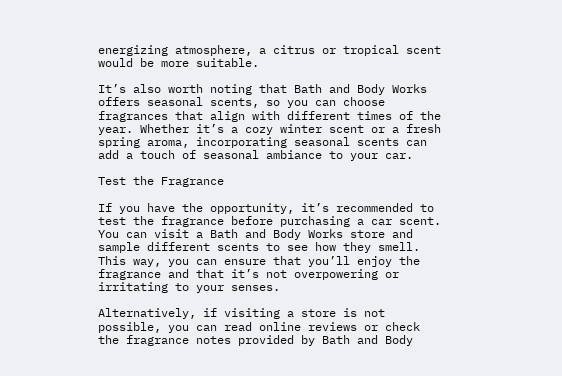energizing atmosphere, a citrus or tropical scent would be more suitable.

It’s also worth noting that Bath and Body Works offers seasonal scents, so you can choose fragrances that align with different times of the year. Whether it’s a cozy winter scent or a fresh spring aroma, incorporating seasonal scents can add a touch of seasonal ambiance to your car.

Test the Fragrance

If you have the opportunity, it’s recommended to test the fragrance before purchasing a car scent. You can visit a Bath and Body Works store and sample different scents to see how they smell. This way, you can ensure that you’ll enjoy the fragrance and that it’s not overpowering or irritating to your senses.

Alternatively, if visiting a store is not possible, you can read online reviews or check the fragrance notes provided by Bath and Body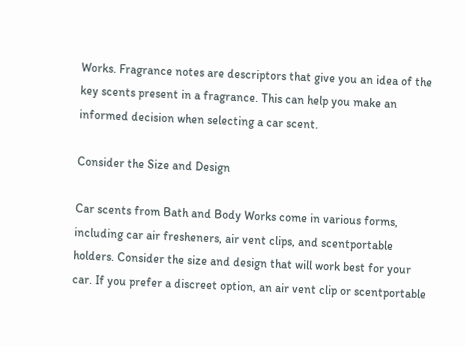Works. Fragrance notes are descriptors that give you an idea of the key scents present in a fragrance. This can help you make an informed decision when selecting a car scent.

Consider the Size and Design

Car scents from Bath and Body Works come in various forms, including car air fresheners, air vent clips, and scentportable holders. Consider the size and design that will work best for your car. If you prefer a discreet option, an air vent clip or scentportable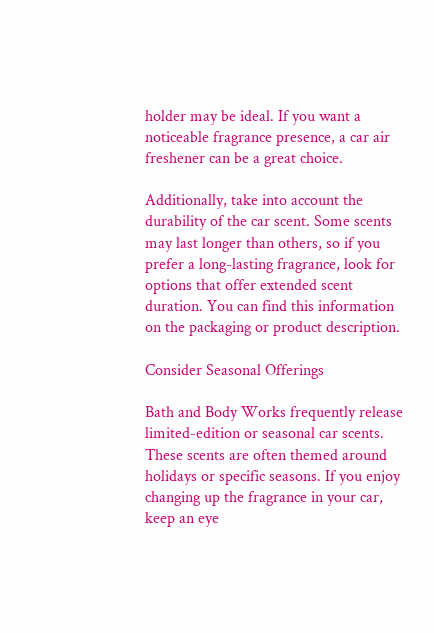holder may be ideal. If you want a noticeable fragrance presence, a car air freshener can be a great choice.

Additionally, take into account the durability of the car scent. Some scents may last longer than others, so if you prefer a long-lasting fragrance, look for options that offer extended scent duration. You can find this information on the packaging or product description.

Consider Seasonal Offerings

Bath and Body Works frequently release limited-edition or seasonal car scents. These scents are often themed around holidays or specific seasons. If you enjoy changing up the fragrance in your car, keep an eye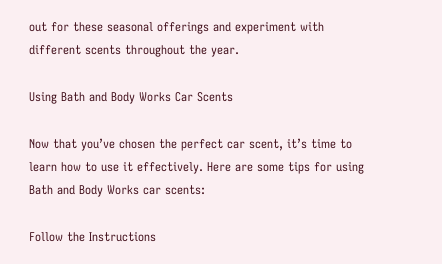out for these seasonal offerings and experiment with different scents throughout the year.

Using Bath and Body Works Car Scents

Now that you’ve chosen the perfect car scent, it’s time to learn how to use it effectively. Here are some tips for using Bath and Body Works car scents:

Follow the Instructions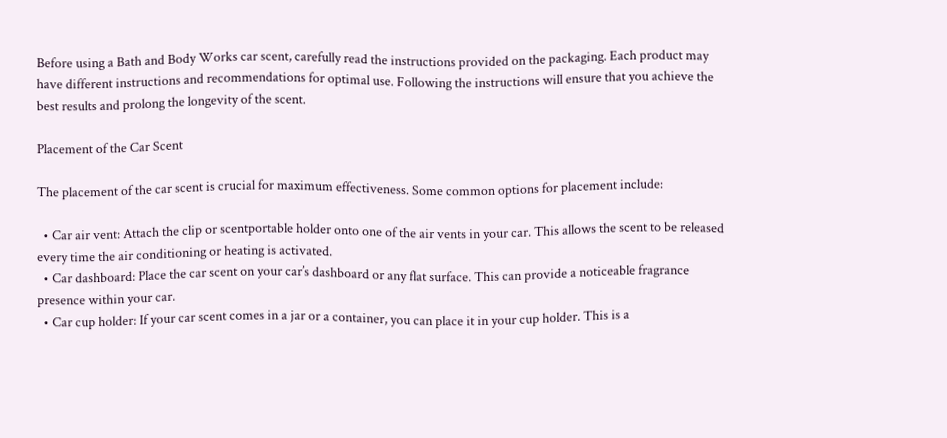Before using a Bath and Body Works car scent, carefully read the instructions provided on the packaging. Each product may have different instructions and recommendations for optimal use. Following the instructions will ensure that you achieve the best results and prolong the longevity of the scent.

Placement of the Car Scent

The placement of the car scent is crucial for maximum effectiveness. Some common options for placement include:

  • Car air vent: Attach the clip or scentportable holder onto one of the air vents in your car. This allows the scent to be released every time the air conditioning or heating is activated.
  • Car dashboard: Place the car scent on your car’s dashboard or any flat surface. This can provide a noticeable fragrance presence within your car.
  • Car cup holder: If your car scent comes in a jar or a container, you can place it in your cup holder. This is a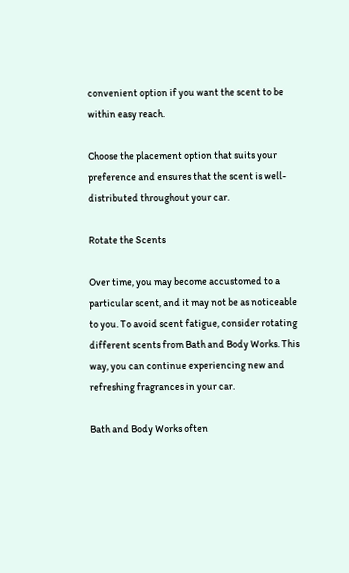convenient option if you want the scent to be within easy reach.

Choose the placement option that suits your preference and ensures that the scent is well-distributed throughout your car.

Rotate the Scents

Over time, you may become accustomed to a particular scent, and it may not be as noticeable to you. To avoid scent fatigue, consider rotating different scents from Bath and Body Works. This way, you can continue experiencing new and refreshing fragrances in your car.

Bath and Body Works often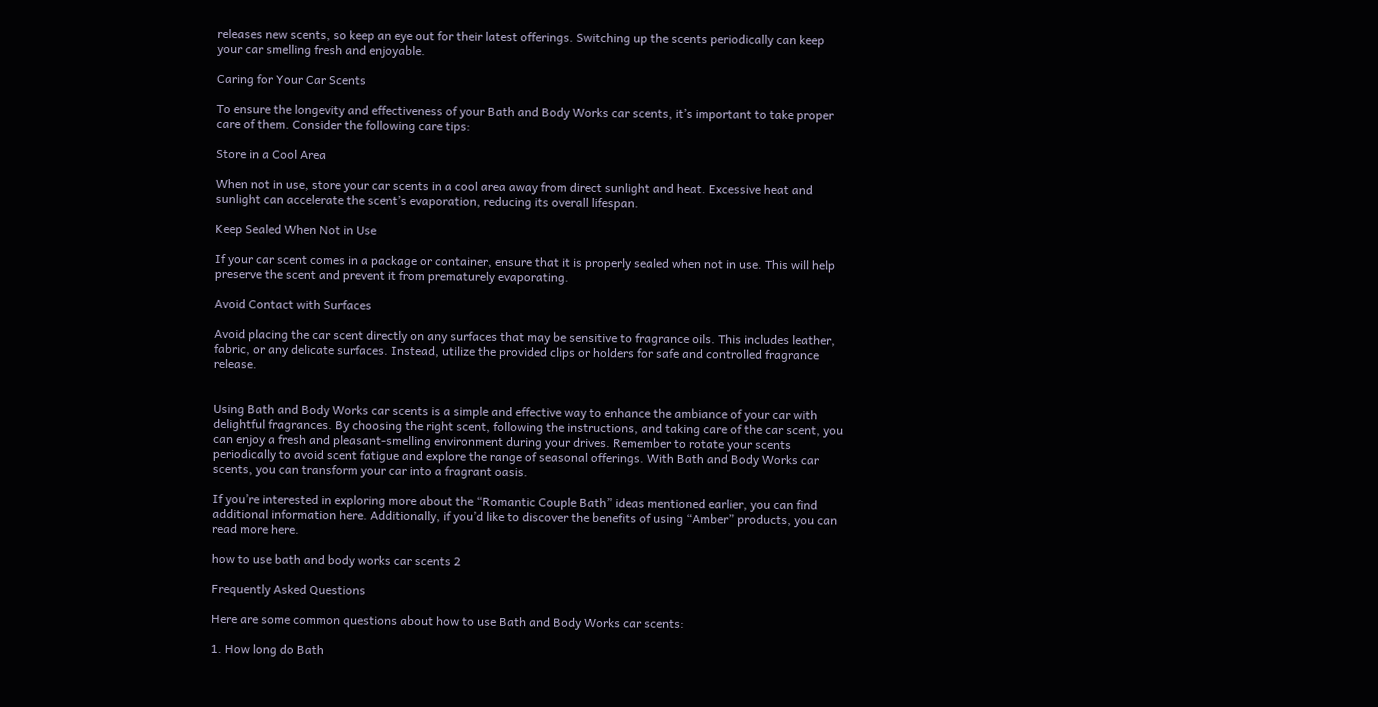releases new scents, so keep an eye out for their latest offerings. Switching up the scents periodically can keep your car smelling fresh and enjoyable.

Caring for Your Car Scents

To ensure the longevity and effectiveness of your Bath and Body Works car scents, it’s important to take proper care of them. Consider the following care tips:

Store in a Cool Area

When not in use, store your car scents in a cool area away from direct sunlight and heat. Excessive heat and sunlight can accelerate the scent’s evaporation, reducing its overall lifespan.

Keep Sealed When Not in Use

If your car scent comes in a package or container, ensure that it is properly sealed when not in use. This will help preserve the scent and prevent it from prematurely evaporating.

Avoid Contact with Surfaces

Avoid placing the car scent directly on any surfaces that may be sensitive to fragrance oils. This includes leather, fabric, or any delicate surfaces. Instead, utilize the provided clips or holders for safe and controlled fragrance release.


Using Bath and Body Works car scents is a simple and effective way to enhance the ambiance of your car with delightful fragrances. By choosing the right scent, following the instructions, and taking care of the car scent, you can enjoy a fresh and pleasant-smelling environment during your drives. Remember to rotate your scents periodically to avoid scent fatigue and explore the range of seasonal offerings. With Bath and Body Works car scents, you can transform your car into a fragrant oasis.

If you’re interested in exploring more about the “Romantic Couple Bath” ideas mentioned earlier, you can find additional information here. Additionally, if you’d like to discover the benefits of using “Amber” products, you can read more here.

how to use bath and body works car scents 2

Frequently Asked Questions

Here are some common questions about how to use Bath and Body Works car scents:

1. How long do Bath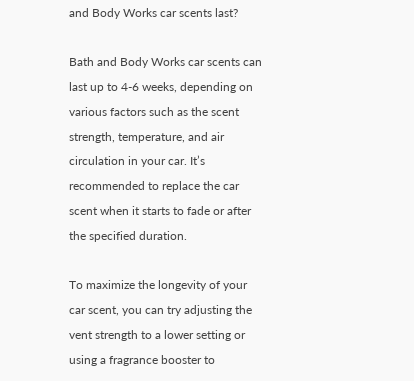and Body Works car scents last?

Bath and Body Works car scents can last up to 4-6 weeks, depending on various factors such as the scent strength, temperature, and air circulation in your car. It’s recommended to replace the car scent when it starts to fade or after the specified duration.

To maximize the longevity of your car scent, you can try adjusting the vent strength to a lower setting or using a fragrance booster to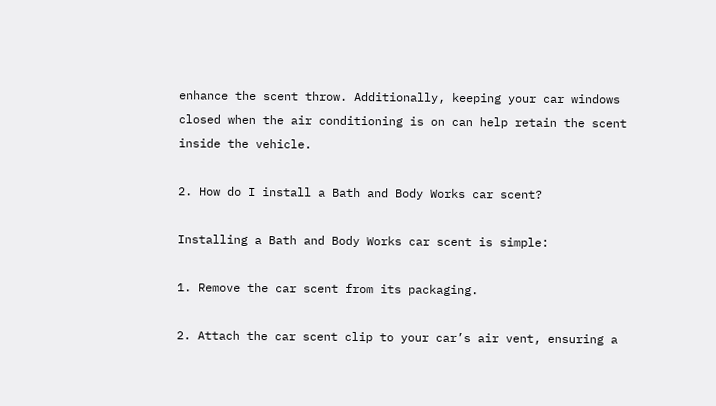enhance the scent throw. Additionally, keeping your car windows closed when the air conditioning is on can help retain the scent inside the vehicle.

2. How do I install a Bath and Body Works car scent?

Installing a Bath and Body Works car scent is simple:

1. Remove the car scent from its packaging.

2. Attach the car scent clip to your car’s air vent, ensuring a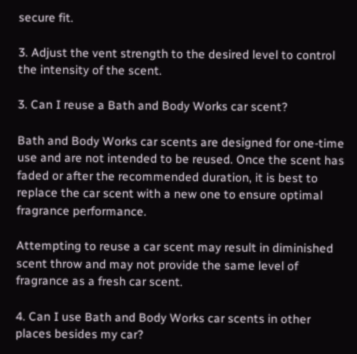secure fit.

3. Adjust the vent strength to the desired level to control the intensity of the scent.

3. Can I reuse a Bath and Body Works car scent?

Bath and Body Works car scents are designed for one-time use and are not intended to be reused. Once the scent has faded or after the recommended duration, it is best to replace the car scent with a new one to ensure optimal fragrance performance.

Attempting to reuse a car scent may result in diminished scent throw and may not provide the same level of fragrance as a fresh car scent.

4. Can I use Bath and Body Works car scents in other places besides my car?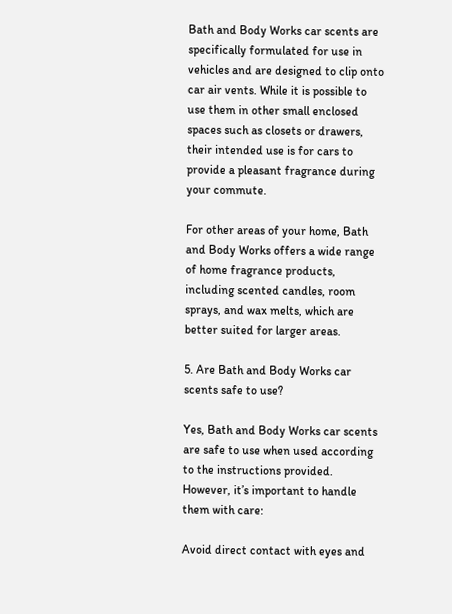Bath and Body Works car scents are specifically formulated for use in vehicles and are designed to clip onto car air vents. While it is possible to use them in other small enclosed spaces such as closets or drawers, their intended use is for cars to provide a pleasant fragrance during your commute.

For other areas of your home, Bath and Body Works offers a wide range of home fragrance products, including scented candles, room sprays, and wax melts, which are better suited for larger areas.

5. Are Bath and Body Works car scents safe to use?

Yes, Bath and Body Works car scents are safe to use when used according to the instructions provided. However, it’s important to handle them with care:

Avoid direct contact with eyes and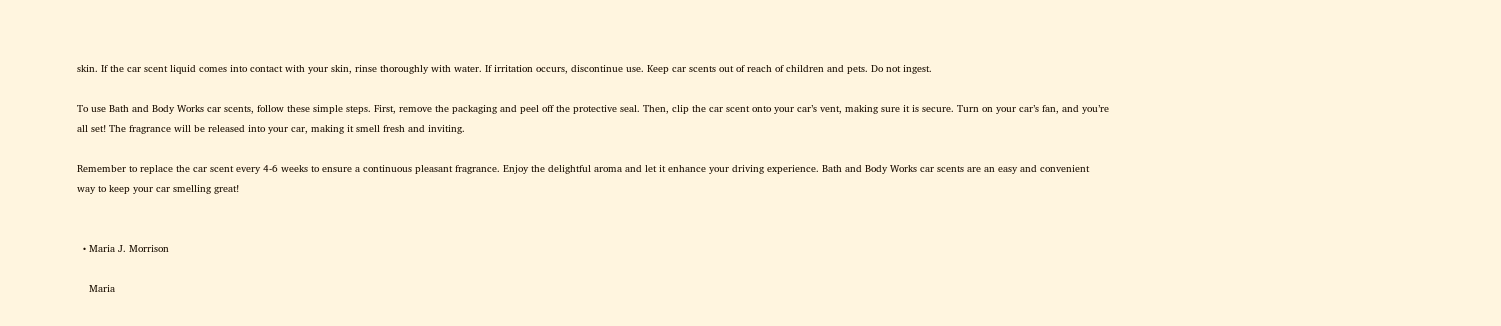skin. If the car scent liquid comes into contact with your skin, rinse thoroughly with water. If irritation occurs, discontinue use. Keep car scents out of reach of children and pets. Do not ingest.

To use Bath and Body Works car scents, follow these simple steps. First, remove the packaging and peel off the protective seal. Then, clip the car scent onto your car’s vent, making sure it is secure. Turn on your car’s fan, and you’re all set! The fragrance will be released into your car, making it smell fresh and inviting.

Remember to replace the car scent every 4-6 weeks to ensure a continuous pleasant fragrance. Enjoy the delightful aroma and let it enhance your driving experience. Bath and Body Works car scents are an easy and convenient way to keep your car smelling great!


  • Maria J. Morrison

    Maria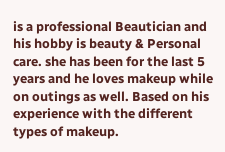is a professional Beautician and his hobby is beauty & Personal care. she has been for the last 5 years and he loves makeup while on outings as well. Based on his experience with the different types of makeup.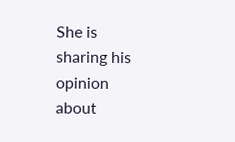She is sharing his opinion about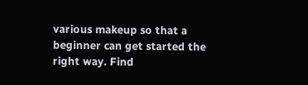various makeup so that a beginner can get started the right way. Find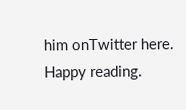him onTwitter here. Happy reading.